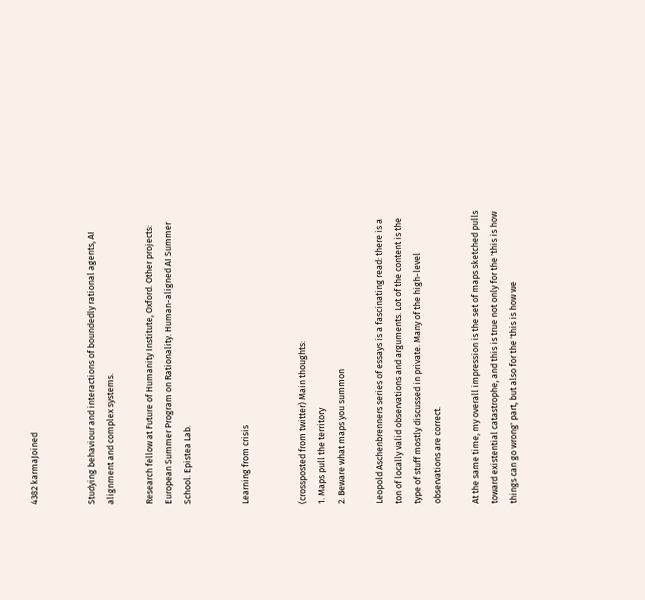4382 karmaJoined


Studying behaviour and interactions of boundedly rational agents, AI alignment and complex systems.

Research fellow at Future of Humanity Institute, Oxford. Other projects: European Summer Program on Rationality. Human-aligned AI Summer School. Epistea Lab.


Learning from crisis


(crossposted from twitter) Main thoughts:
1. Maps pull the territory
2. Beware what maps you summon

Leopold Aschenbrenners series of essays is a fascinating read: there is a ton of locally valid observations and arguments. Lot of the content is the type of stuff mostly discussed in private. Many of the high-level observations are correct.

At the same time, my overall impression is the set of maps sketched pulls toward existential catastrophe, and this is true not only for the 'this is how things can go wrong' part, but also for the 'this is how we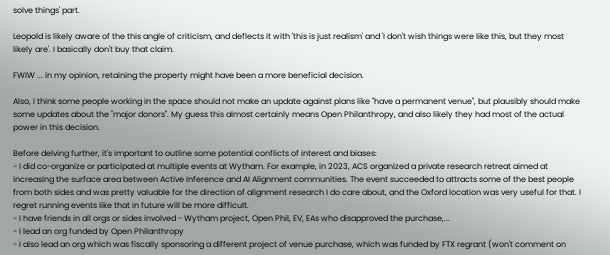solve things' part.

Leopold is likely aware of the this angle of criticism, and deflects it with 'this is just realism' and 'I don't wish things were like this, but they most likely are'. I basically don't buy that claim.

FWIW ... in my opinion, retaining the property might have been a more beneficial decision.

Also, I think some people working in the space should not make an update against plans like "have a permanent venue", but plausibly should make some updates about the "major donors". My guess this almost certainly means Open Philanthropy, and also likely they had most of the actual power in this decision.

Before delving further, it's important to outline some potential conflicts of interest and biases:
- I did co-organize or participated at multiple events at Wytham. For example, in 2023, ACS organized a private research retreat aimed at increasing the surface area between Active Inference and AI Alignment communities. The event succeeded to attracts some of the best people from both sides and was pretty valuable for the direction of alignment research I do care about, and the Oxford location was very useful for that. I regret running events like that in future will be more difficult.
- I have friends in all orgs or sides involved - Wytham project, Open Phil, EV, EAs who disapproved the purchase,...
- I lead an org funded by Open Philanthropy
- I also lead an org which was fiscally sponsoring a different project of venue purchase, which was funded by FTX regrant (won't comment on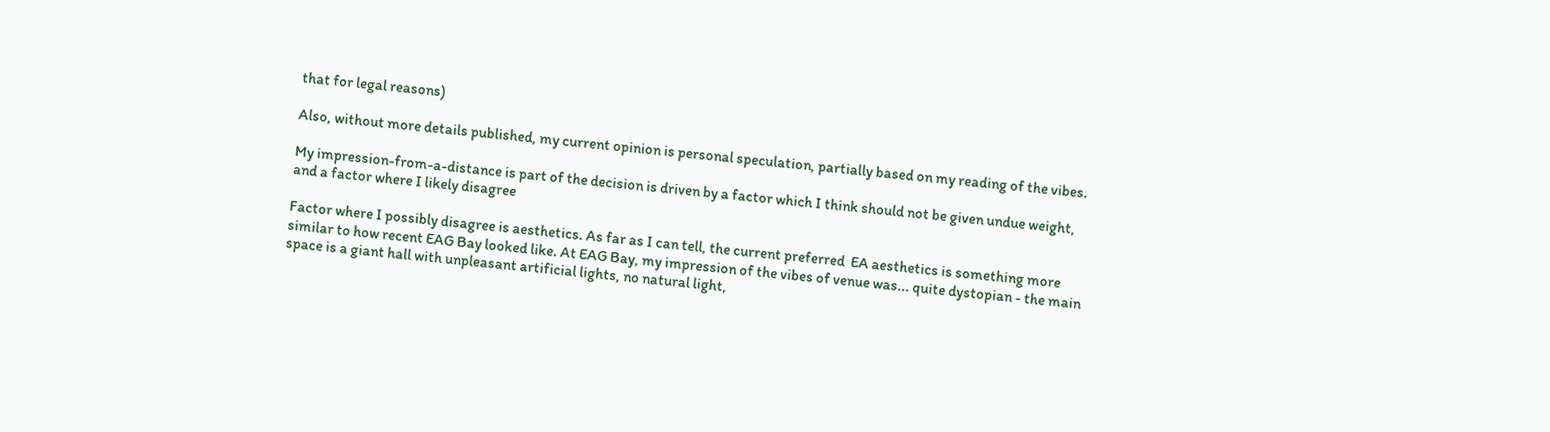that for legal reasons)

Also, without more details published, my current opinion is personal speculation, partially based on my reading of the vibes.

My impression-from-a-distance is part of the decision is driven by a factor which I think should not be given undue weight, and a factor where I likely disagree

Factor where I possibly disagree is aesthetics. As far as I can tell, the current preferred  EA aesthetics is something more similar to how recent EAG Bay looked like. At EAG Bay, my impression of the vibes of venue was... quite dystopian - the main space is a giant hall with unpleasant artificial lights, no natural light,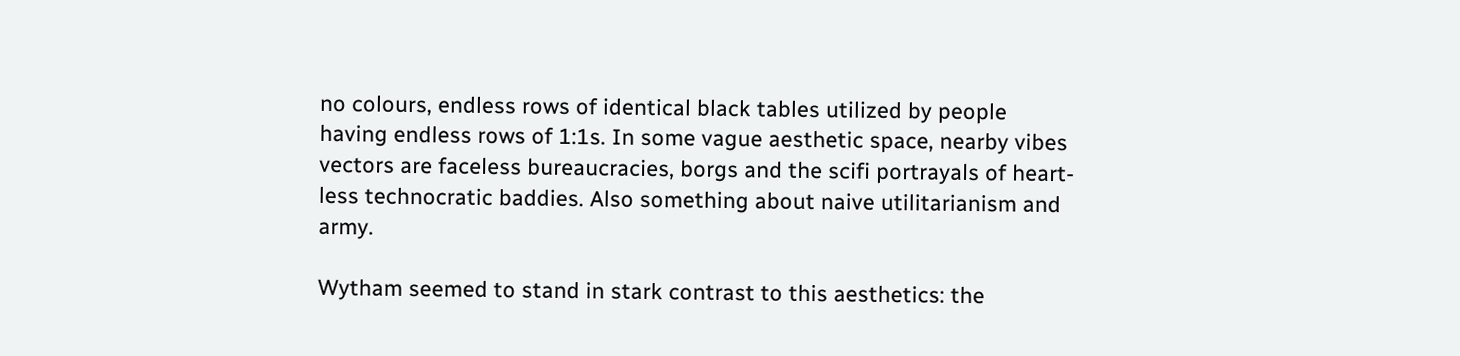no colours, endless rows of identical black tables utilized by people having endless rows of 1:1s. In some vague aesthetic space, nearby vibes vectors are faceless bureaucracies, borgs and the scifi portrayals of heart-less technocratic baddies. Also something about naive utilitarianism and army.

Wytham seemed to stand in stark contrast to this aesthetics: the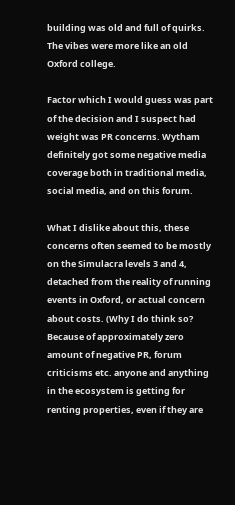building was old and full of quirks. The vibes were more like an old Oxford college.

Factor which I would guess was part of the decision and I suspect had weight was PR concerns. Wytham definitely got some negative media coverage both in traditional media, social media, and on this forum.

What I dislike about this, these concerns often seemed to be mostly on the Simulacra levels 3 and 4, detached from the reality of running events in Oxford, or actual concern about costs. (Why I do think so? Because of approximately zero amount of negative PR, forum criticisms etc. anyone and anything in the ecosystem is getting for renting properties, even if they are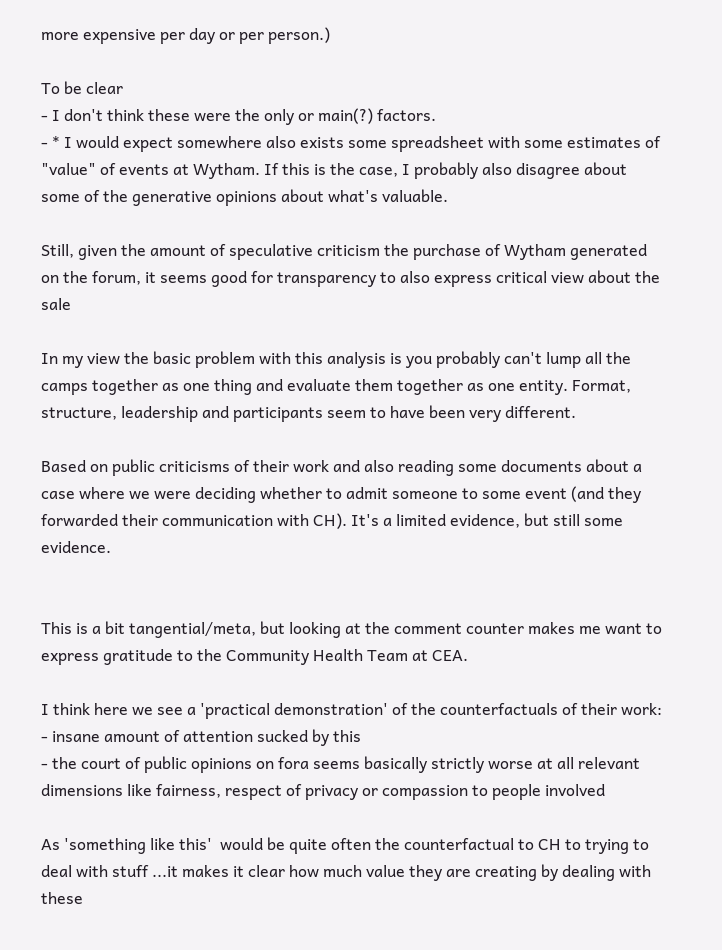more expensive per day or per person.)

To be clear
- I don't think these were the only or main(?) factors.
- * I would expect somewhere also exists some spreadsheet with some estimates of "value" of events at Wytham. If this is the case, I probably also disagree about some of the generative opinions about what's valuable.

Still, given the amount of speculative criticism the purchase of Wytham generated on the forum, it seems good for transparency to also express critical view about the sale

In my view the basic problem with this analysis is you probably can't lump all the camps together as one thing and evaluate them together as one entity. Format, structure, leadership and participants seem to have been very different.

Based on public criticisms of their work and also reading some documents about a case where we were deciding whether to admit someone to some event (and they forwarded their communication with CH). It's a limited evidence, but still some evidence.


This is a bit tangential/meta, but looking at the comment counter makes me want to express gratitude to the Community Health Team at CEA.

I think here we see a 'practical demonstration' of the counterfactuals of their work:
- insane amount of attention sucked by this
- the court of public opinions on fora seems basically strictly worse at all relevant dimensions like fairness, respect of privacy or compassion to people involved

As 'something like this'  would be quite often the counterfactual to CH to trying to deal with stuff ...it makes it clear how much value they are creating by dealing with these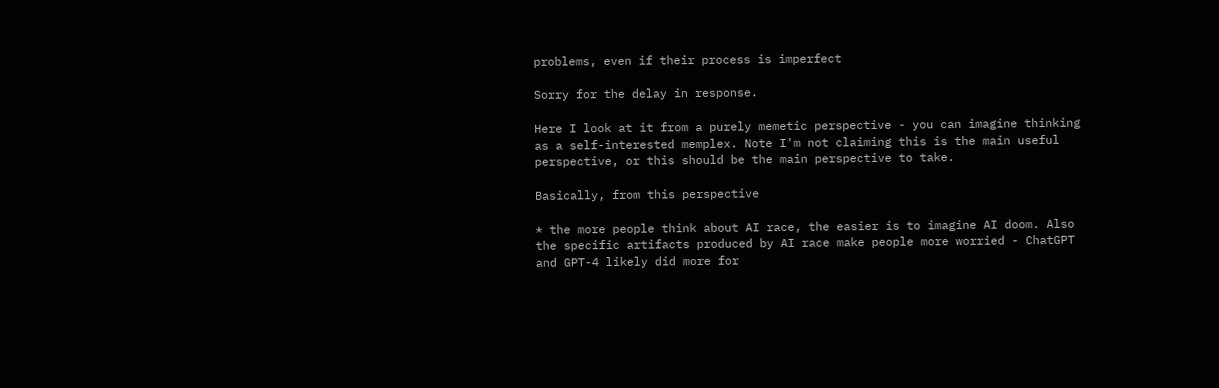problems, even if their process is imperfect

Sorry for the delay in response.

Here I look at it from a purely memetic perspective - you can imagine thinking as a self-interested memplex. Note I'm not claiming this is the main useful perspective, or this should be the main perspective to take.

Basically, from this perspective

* the more people think about AI race, the easier is to imagine AI doom. Also the specific artifacts produced by AI race make people more worried - ChatGPT and GPT-4 likely did more for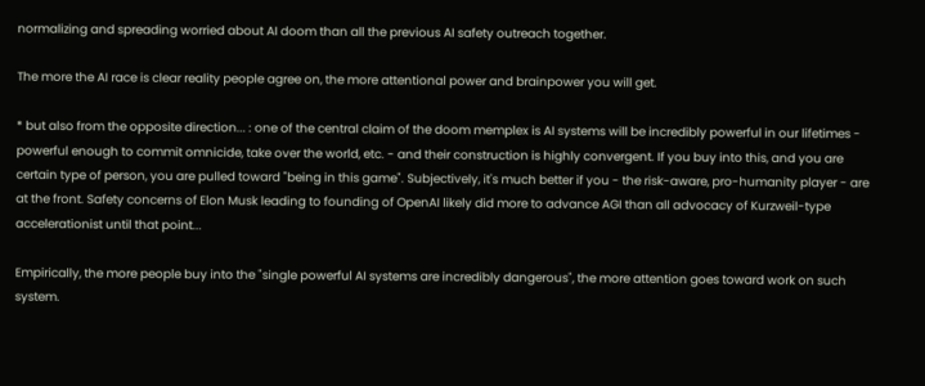normalizing and spreading worried about AI doom than all the previous AI safety outreach together.

The more the AI race is clear reality people agree on, the more attentional power and brainpower you will get.

* but also from the opposite direction... : one of the central claim of the doom memplex is AI systems will be incredibly powerful in our lifetimes - powerful enough to commit omnicide, take over the world, etc. - and their construction is highly convergent. If you buy into this, and you are certain type of person, you are pulled toward "being in this game". Subjectively, it's much better if you - the risk-aware, pro-humanity player - are at the front. Safety concerns of Elon Musk leading to founding of OpenAI likely did more to advance AGI than all advocacy of Kurzweil-type accelerationist until that point...

Empirically, the more people buy into the "single powerful AI systems are incredibly dangerous", the more attention goes toward work on such system.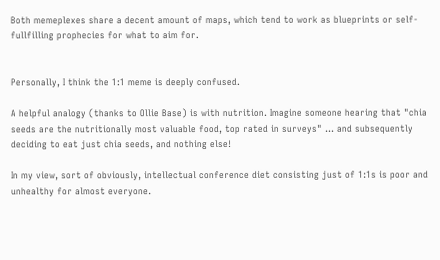Both memeplexes share a decent amount of maps, which tend to work as blueprints or self-fullfilling prophecies for what to aim for.


Personally, I think the 1:1 meme is deeply confused.

A helpful analogy (thanks to Ollie Base) is with nutrition. Imagine someone hearing that "chia seeds are the nutritionally most valuable food, top rated in surveys" ... and subsequently deciding to eat just chia seeds, and nothing else!

In my view, sort of obviously, intellectual conference diet consisting just of 1:1s is poor and unhealthy for almost everyone.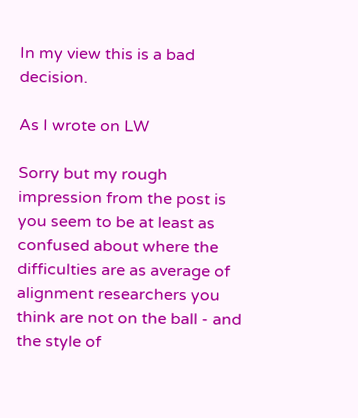In my view this is a bad decision.

As I wrote on LW

Sorry but my rough impression from the post is you seem to be at least as confused about where the difficulties are as average of alignment researchers you think are not on the ball - and the style of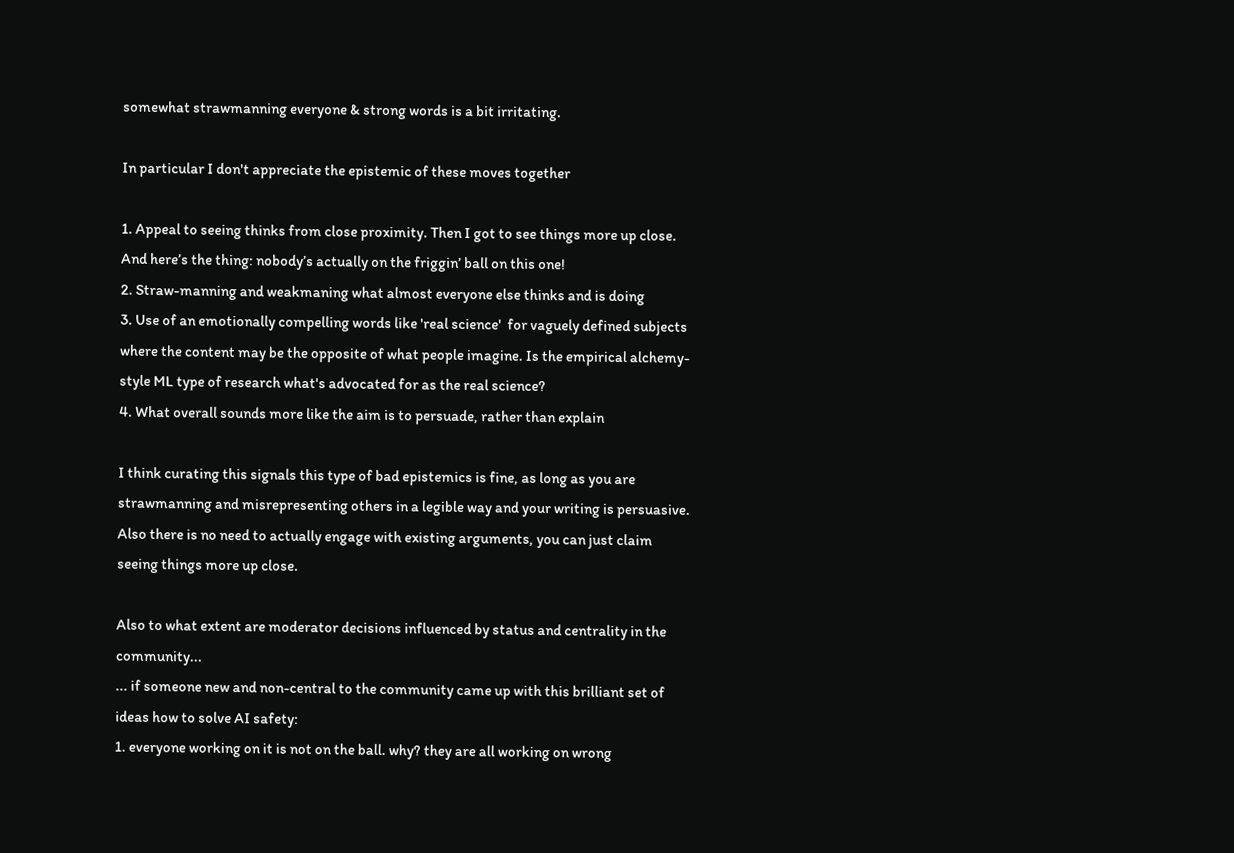somewhat strawmanning everyone & strong words is a bit irritating.

In particular I don't appreciate the epistemic of these moves together

1. Appeal to seeing thinks from close proximity. Then I got to see things more up close. And here’s the thing: nobody’s actually on the friggin’ ball on this one!
2. Straw-manning and weakmaning what almost everyone else thinks and is doing
3. Use of an emotionally compelling words like 'real science'  for vaguely defined subjects where the content may be the opposite of what people imagine. Is the empirical alchemy-style ML type of research what's advocated for as the real science?
4. What overall sounds more like the aim is to persuade, rather than explain

I think curating this signals this type of bad epistemics is fine, as long as you are strawmanning and misrepresenting others in a legible way and your writing is persuasive. Also there is no need to actually engage with existing arguments, you can just claim seeing things more up close.

Also to what extent are moderator decisions influenced by status and centrality in the community...
... if someone new and non-central to the community came up with this brilliant set of ideas how to solve AI safety:
1. everyone working on it is not on the ball. why? they are all working on wrong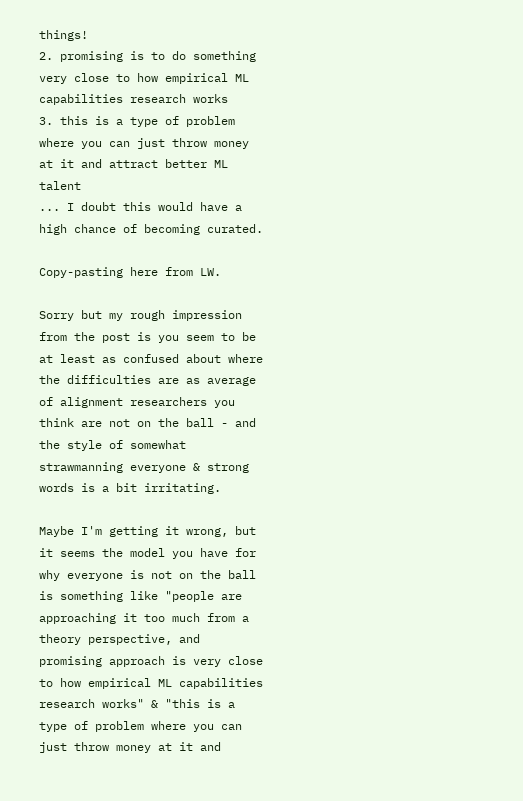things!
2. promising is to do something very close to how empirical ML capabilities research works
3. this is a type of problem where you can just throw money at it and attract better ML talent
... I doubt this would have a high chance of becoming curated.

Copy-pasting here from LW.

Sorry but my rough impression from the post is you seem to be at least as confused about where the difficulties are as average of alignment researchers you think are not on the ball - and the style of somewhat strawmanning everyone & strong words is a bit irritating.

Maybe I'm getting it wrong, but it seems the model you have for why everyone is not on the ball is something like "people are approaching it too much from a theory perspective, and promising approach is very close to how empirical ML capabilities research works" & "this is a type of problem where you can just throw money at it and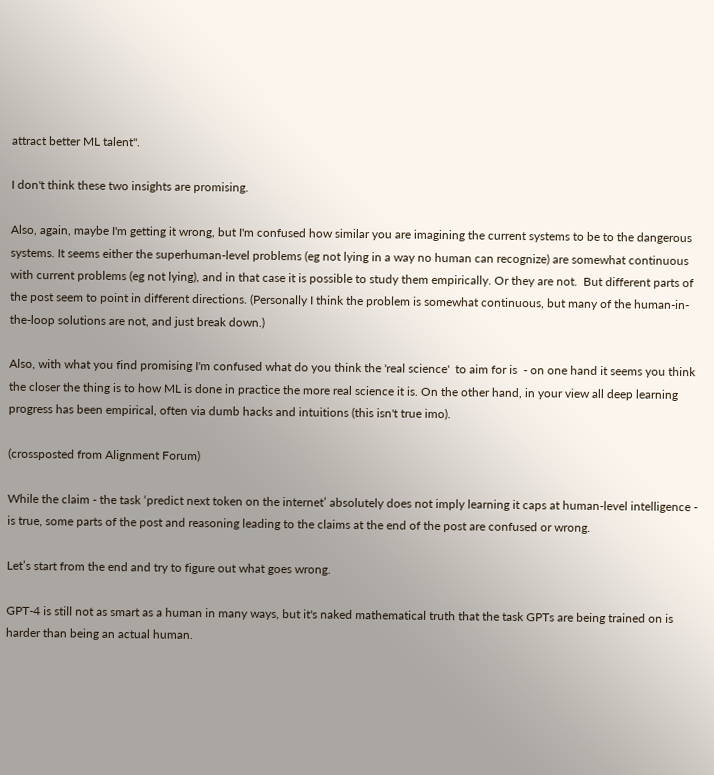attract better ML talent".

I don't think these two insights are promising.

Also, again, maybe I'm getting it wrong, but I'm confused how similar you are imagining the current systems to be to the dangerous systems. It seems either the superhuman-level problems (eg not lying in a way no human can recognize) are somewhat continuous with current problems (eg not lying), and in that case it is possible to study them empirically. Or they are not.  But different parts of the post seem to point in different directions. (Personally I think the problem is somewhat continuous, but many of the human-in-the-loop solutions are not, and just break down.)

Also, with what you find promising I'm confused what do you think the 'real science'  to aim for is  - on one hand it seems you think the closer the thing is to how ML is done in practice the more real science it is. On the other hand, in your view all deep learning progress has been empirical, often via dumb hacks and intuitions (this isn't true imo).

(crossposted from Alignment Forum)

While the claim - the task ‘predict next token on the internet’ absolutely does not imply learning it caps at human-level intelligence - is true, some parts of the post and reasoning leading to the claims at the end of the post are confused or wrong.

Let’s start from the end and try to figure out what goes wrong.

GPT-4 is still not as smart as a human in many ways, but it's naked mathematical truth that the task GPTs are being trained on is harder than being an actual human.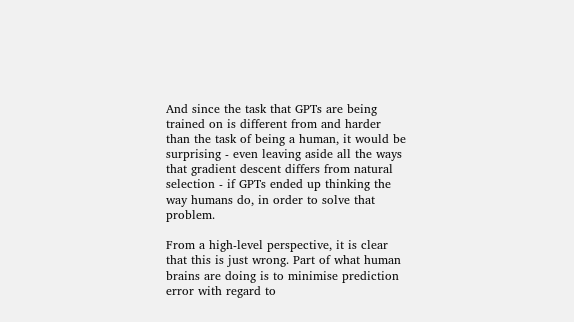And since the task that GPTs are being trained on is different from and harder than the task of being a human, it would be surprising - even leaving aside all the ways that gradient descent differs from natural selection - if GPTs ended up thinking the way humans do, in order to solve that problem.

From a high-level perspective, it is clear that this is just wrong. Part of what human brains are doing is to minimise prediction error with regard to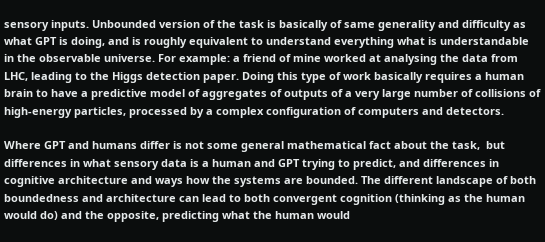sensory inputs. Unbounded version of the task is basically of same generality and difficulty as what GPT is doing, and is roughly equivalent to understand everything what is understandable in the observable universe. For example: a friend of mine worked at analysing the data from LHC, leading to the Higgs detection paper. Doing this type of work basically requires a human brain to have a predictive model of aggregates of outputs of a very large number of collisions of high-energy particles, processed by a complex configuration of computers and detectors.

Where GPT and humans differ is not some general mathematical fact about the task,  but differences in what sensory data is a human and GPT trying to predict, and differences in cognitive architecture and ways how the systems are bounded. The different landscape of both boundedness and architecture can lead to both convergent cognition (thinking as the human would do) and the opposite, predicting what the human would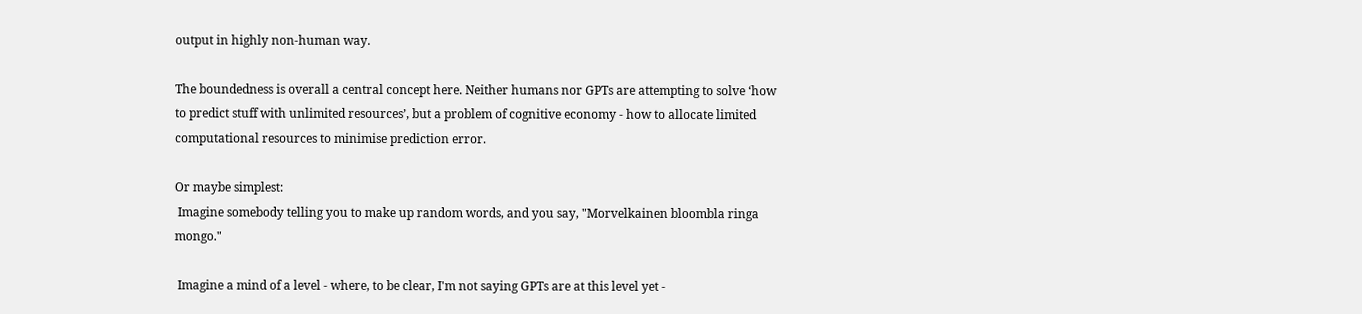output in highly non-human way.

The boundedness is overall a central concept here. Neither humans nor GPTs are attempting to solve ‘how to predict stuff with unlimited resources’, but a problem of cognitive economy - how to allocate limited computational resources to minimise prediction error.

Or maybe simplest:
 Imagine somebody telling you to make up random words, and you say, "Morvelkainen bloombla ringa mongo."

 Imagine a mind of a level - where, to be clear, I'm not saying GPTs are at this level yet -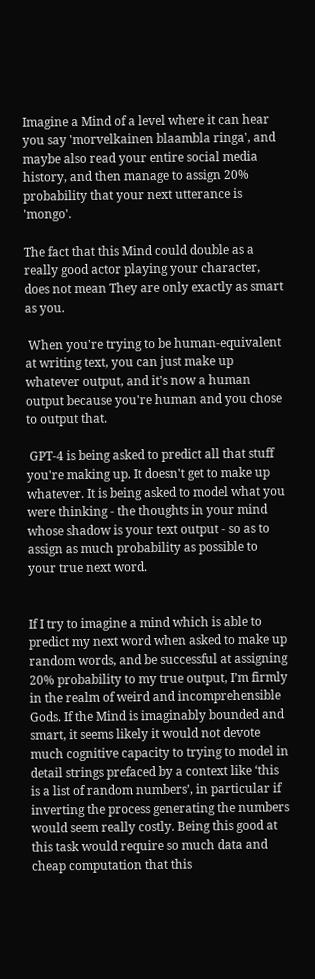Imagine a Mind of a level where it can hear you say 'morvelkainen blaambla ringa', and maybe also read your entire social media history, and then manage to assign 20% probability that your next utterance is 'mongo'.

The fact that this Mind could double as a really good actor playing your character, does not mean They are only exactly as smart as you.

 When you're trying to be human-equivalent at writing text, you can just make up whatever output, and it's now a human output because you're human and you chose to output that.

 GPT-4 is being asked to predict all that stuff you're making up. It doesn't get to make up whatever. It is being asked to model what you were thinking - the thoughts in your mind whose shadow is your text output - so as to assign as much probability as possible to your true next word.


If I try to imagine a mind which is able to predict my next word when asked to make up random words, and be successful at assigning 20% probability to my true output, I’m firmly in the realm of weird and incomprehensible Gods. If the Mind is imaginably bounded and smart, it seems likely it would not devote much cognitive capacity to trying to model in detail strings prefaced by a context like ‘this is a list of random numbers’, in particular if inverting the process generating the numbers would seem really costly. Being this good at this task would require so much data and cheap computation that this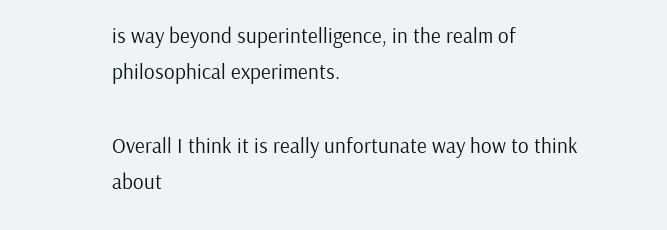is way beyond superintelligence, in the realm of philosophical experiments.

Overall I think it is really unfortunate way how to think about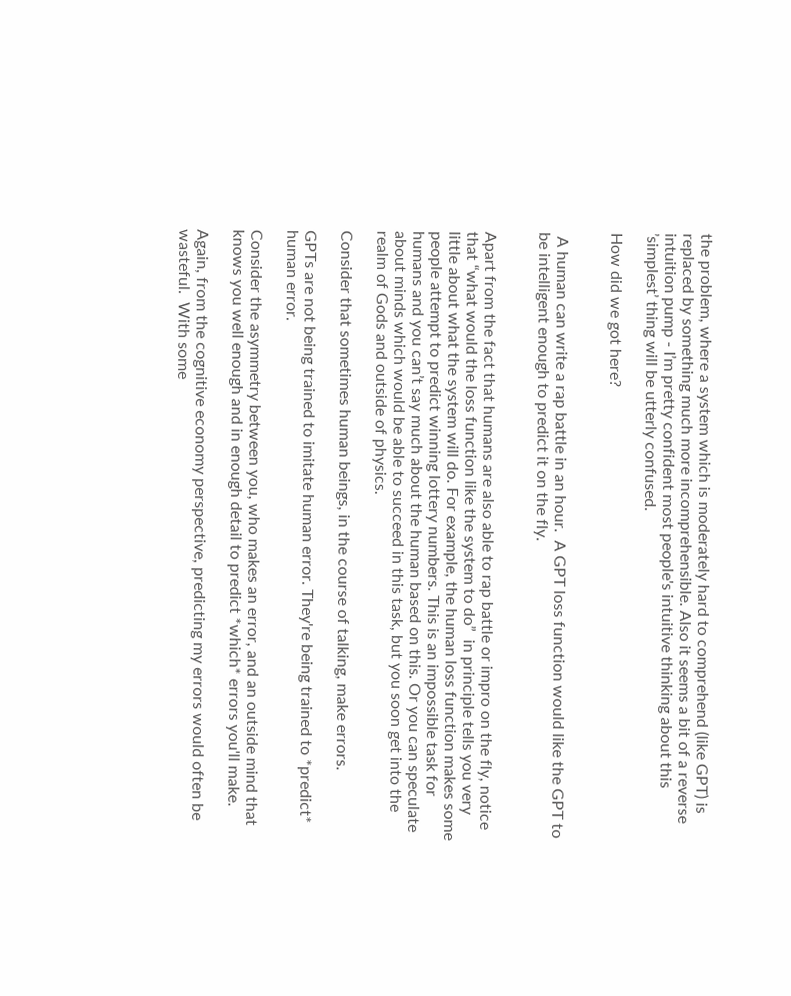the problem, where a system which is moderately hard to comprehend (like GPT) is replaced by something much more incomprehensible. Also it seems a bit of a reverse intuition pump - I’m pretty confident most people's intuitive thinking about this ’simplest’ thing will be utterly confused.

How did we got here?


 A human can write a rap battle in an hour.  A GPT loss function would like the GPT to be intelligent enough to predict it on the fly.


Apart from the fact that humans are also able to rap battle or impro on the fly, notice that “what would the loss function like the system to do”  in principle tells you very little about what the system will do. For example, the human loss function makes some people attempt to predict winning lottery numbers. This is an impossible task for humans and you can’t say much about the human based on this. Or you can speculate about minds which would be able to succeed in this task, but you soon get into the realm of Gods and outside of physics.

Consider that sometimes human beings, in the course of talking, make errors.

GPTs are not being trained to imitate human error. They're being trained to *predict* human error.

Consider the asymmetry between you, who makes an error, and an outside mind that knows you well enough and in enough detail to predict *which* errors you'll make.

Again, from the cognitive economy perspective, predicting my errors would often be wasteful.  With some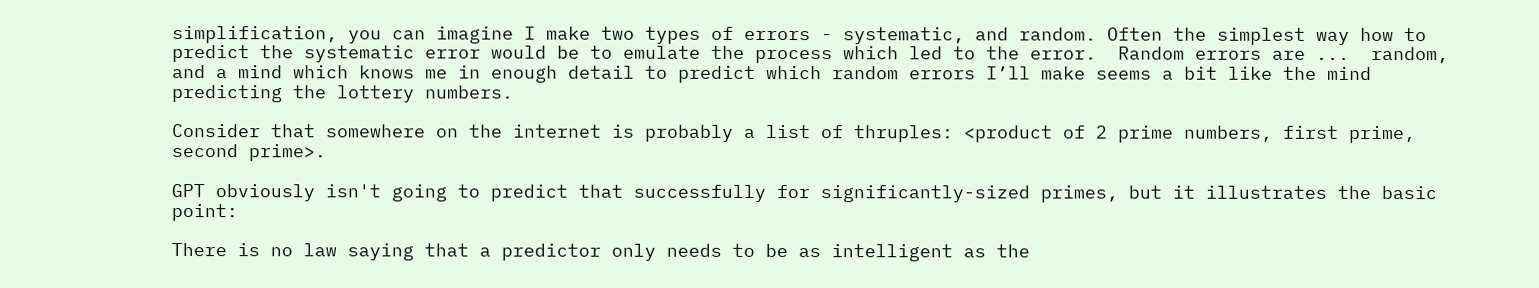simplification, you can imagine I make two types of errors - systematic, and random. Often the simplest way how to predict the systematic error would be to emulate the process which led to the error.  Random errors are ...  random, and a mind which knows me in enough detail to predict which random errors I’ll make seems a bit like the mind predicting the lottery numbers.

Consider that somewhere on the internet is probably a list of thruples: <product of 2 prime numbers, first prime, second prime>.

GPT obviously isn't going to predict that successfully for significantly-sized primes, but it illustrates the basic point:

There is no law saying that a predictor only needs to be as intelligent as the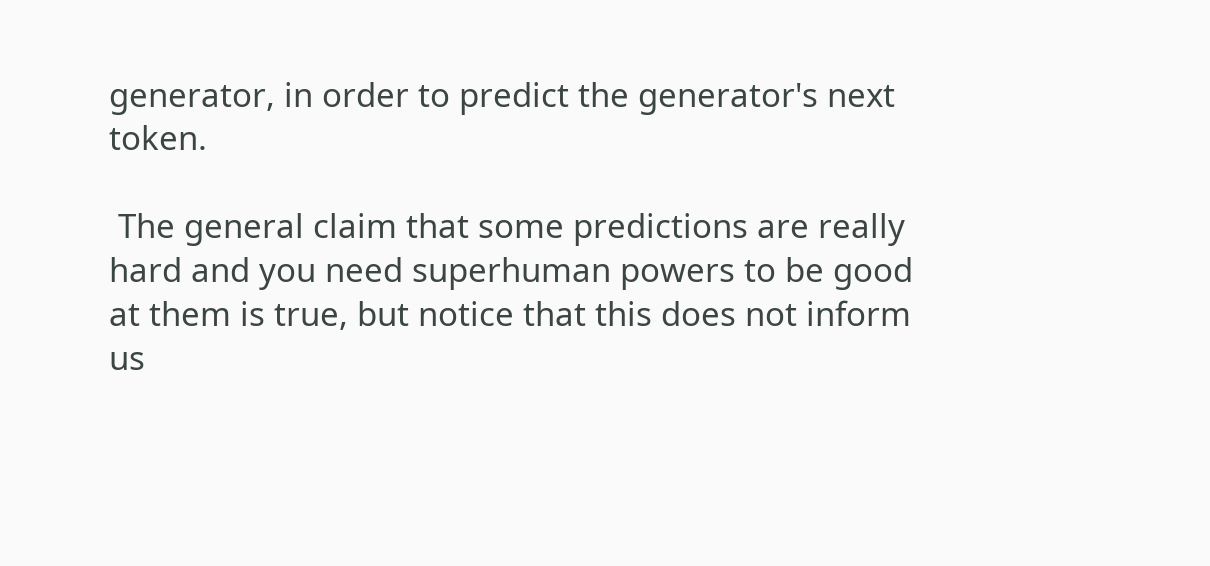generator, in order to predict the generator's next token.

 The general claim that some predictions are really hard and you need superhuman powers to be good at them is true, but notice that this does not inform us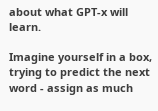about what GPT-x will learn.

Imagine yourself in a box, trying to predict the next word - assign as much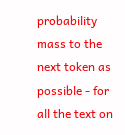probability mass to the next token as possible - for all the text on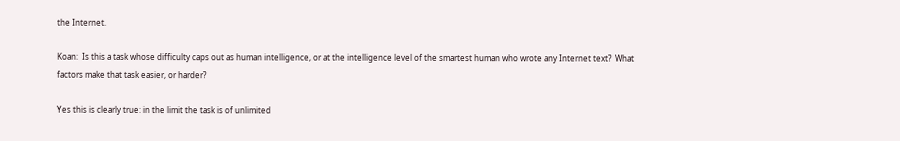the Internet.

Koan:  Is this a task whose difficulty caps out as human intelligence, or at the intelligence level of the smartest human who wrote any Internet text?  What factors make that task easier, or harder?

Yes this is clearly true: in the limit the task is of unlimited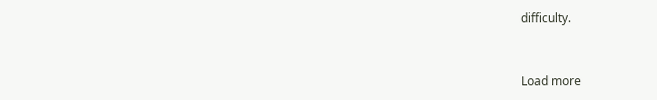difficulty.


Load more